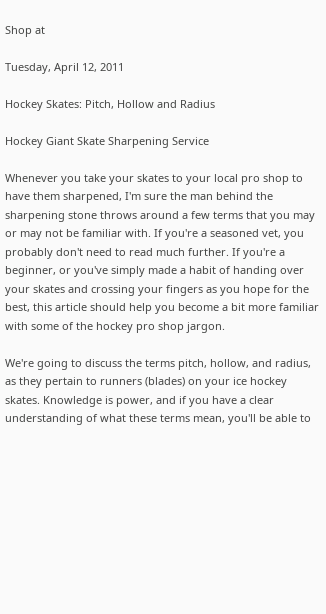Shop at

Tuesday, April 12, 2011

Hockey Skates: Pitch, Hollow and Radius

Hockey Giant Skate Sharpening Service

Whenever you take your skates to your local pro shop to have them sharpened, I'm sure the man behind the sharpening stone throws around a few terms that you may or may not be familiar with. If you're a seasoned vet, you probably don't need to read much further. If you're a beginner, or you've simply made a habit of handing over your skates and crossing your fingers as you hope for the best, this article should help you become a bit more familiar with some of the hockey pro shop jargon.

We're going to discuss the terms pitch, hollow, and radius, as they pertain to runners (blades) on your ice hockey skates. Knowledge is power, and if you have a clear understanding of what these terms mean, you'll be able to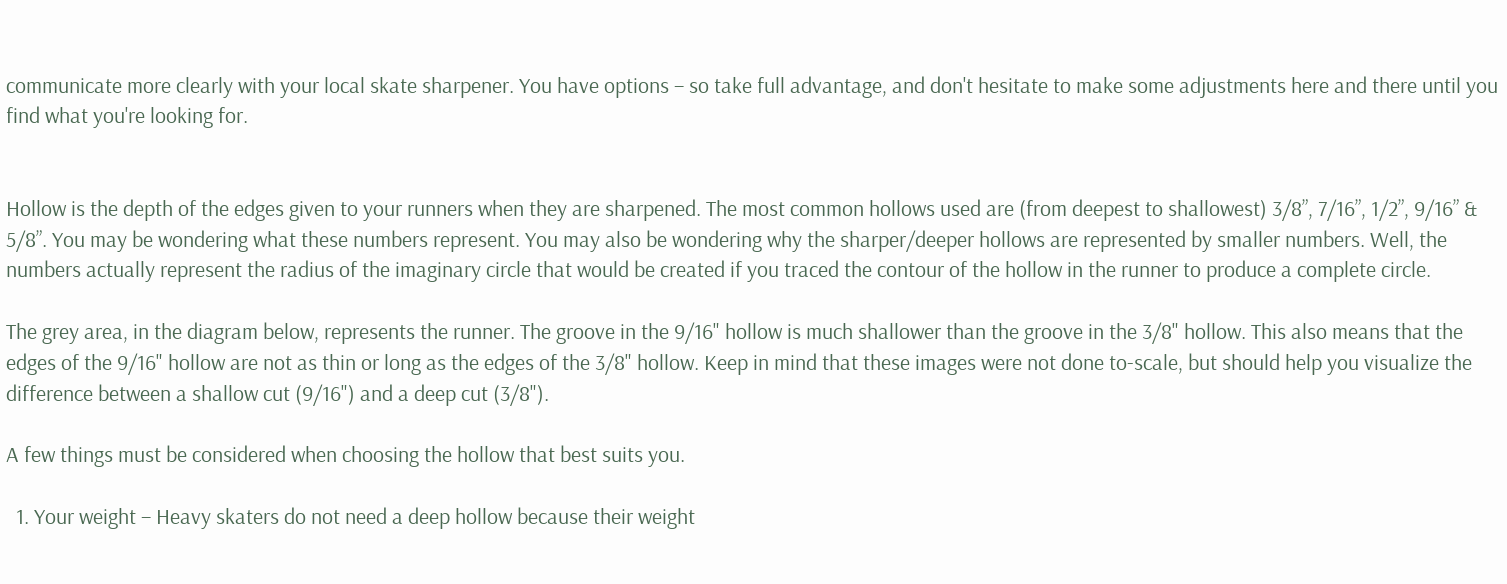communicate more clearly with your local skate sharpener. You have options – so take full advantage, and don't hesitate to make some adjustments here and there until you find what you're looking for.


Hollow is the depth of the edges given to your runners when they are sharpened. The most common hollows used are (from deepest to shallowest) 3/8”, 7/16”, 1/2”, 9/16” & 5/8”. You may be wondering what these numbers represent. You may also be wondering why the sharper/deeper hollows are represented by smaller numbers. Well, the numbers actually represent the radius of the imaginary circle that would be created if you traced the contour of the hollow in the runner to produce a complete circle.

The grey area, in the diagram below, represents the runner. The groove in the 9/16" hollow is much shallower than the groove in the 3/8" hollow. This also means that the edges of the 9/16" hollow are not as thin or long as the edges of the 3/8" hollow. Keep in mind that these images were not done to-scale, but should help you visualize the difference between a shallow cut (9/16") and a deep cut (3/8").

A few things must be considered when choosing the hollow that best suits you.

  1. Your weight – Heavy skaters do not need a deep hollow because their weight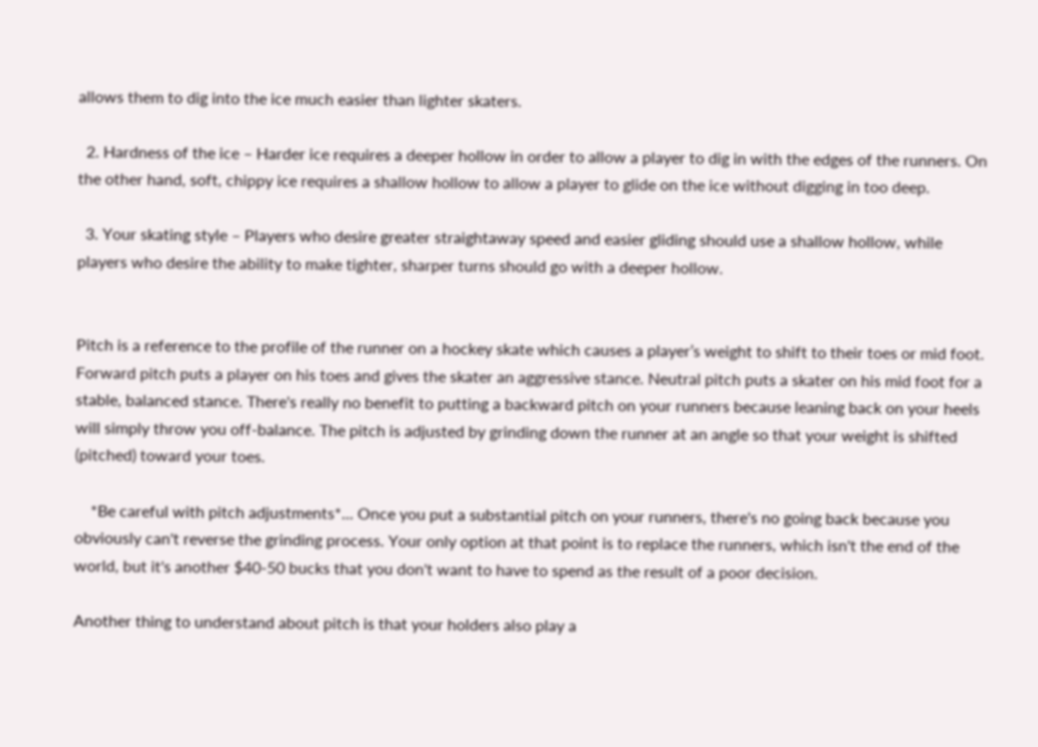allows them to dig into the ice much easier than lighter skaters.

  2. Hardness of the ice – Harder ice requires a deeper hollow in order to allow a player to dig in with the edges of the runners. On the other hand, soft, chippy ice requires a shallow hollow to allow a player to glide on the ice without digging in too deep.

  3. Your skating style – Players who desire greater straightaway speed and easier gliding should use a shallow hollow, while players who desire the ability to make tighter, sharper turns should go with a deeper hollow.


Pitch is a reference to the profile of the runner on a hockey skate which causes a player’s weight to shift to their toes or mid foot. Forward pitch puts a player on his toes and gives the skater an aggressive stance. Neutral pitch puts a skater on his mid foot for a stable, balanced stance. There's really no benefit to putting a backward pitch on your runners because leaning back on your heels will simply throw you off-balance. The pitch is adjusted by grinding down the runner at an angle so that your weight is shifted (pitched) toward your toes.

    *Be careful with pitch adjustments*... Once you put a substantial pitch on your runners, there's no going back because you obviously can't reverse the grinding process. Your only option at that point is to replace the runners, which isn't the end of the world, but it's another $40-50 bucks that you don't want to have to spend as the result of a poor decision.

Another thing to understand about pitch is that your holders also play a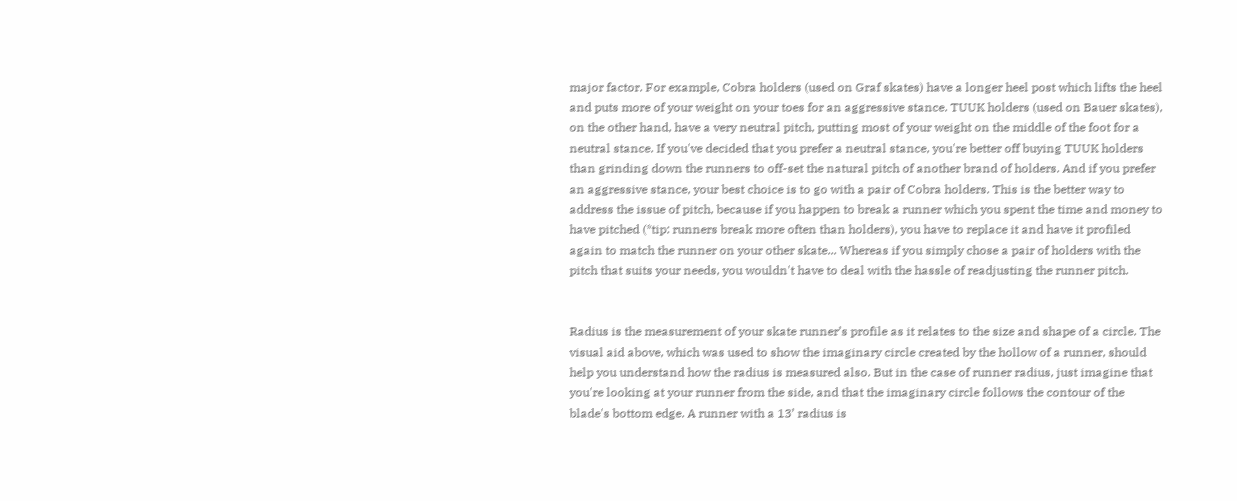major factor. For example, Cobra holders (used on Graf skates) have a longer heel post which lifts the heel and puts more of your weight on your toes for an aggressive stance. TUUK holders (used on Bauer skates), on the other hand, have a very neutral pitch, putting most of your weight on the middle of the foot for a neutral stance. If you've decided that you prefer a neutral stance, you're better off buying TUUK holders than grinding down the runners to off-set the natural pitch of another brand of holders. And if you prefer an aggressive stance, your best choice is to go with a pair of Cobra holders. This is the better way to address the issue of pitch, because if you happen to break a runner which you spent the time and money to have pitched (*tip: runners break more often than holders), you have to replace it and have it profiled again to match the runner on your other skate... Whereas if you simply chose a pair of holders with the pitch that suits your needs, you wouldn't have to deal with the hassle of readjusting the runner pitch.


Radius is the measurement of your skate runner’s profile as it relates to the size and shape of a circle. The visual aid above, which was used to show the imaginary circle created by the hollow of a runner, should help you understand how the radius is measured also. But in the case of runner radius, just imagine that you're looking at your runner from the side, and that the imaginary circle follows the contour of the blade's bottom edge. A runner with a 13’ radius is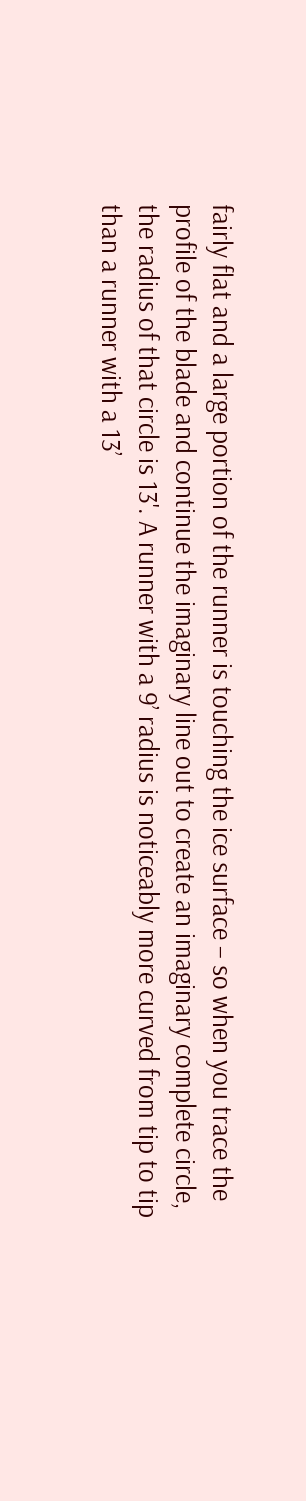fairly flat and a large portion of the runner is touching the ice surface – so when you trace the profile of the blade and continue the imaginary line out to create an imaginary complete circle, the radius of that circle is 13'. A runner with a 9’ radius is noticeably more curved from tip to tip than a runner with a 13’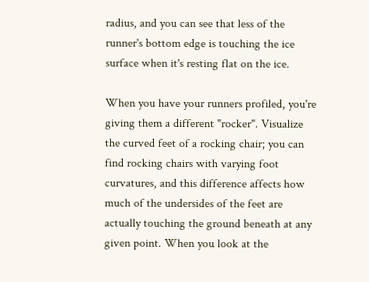radius, and you can see that less of the runner's bottom edge is touching the ice surface when it's resting flat on the ice.

When you have your runners profiled, you're giving them a different "rocker". Visualize the curved feet of a rocking chair; you can find rocking chairs with varying foot curvatures, and this difference affects how much of the undersides of the feet are actually touching the ground beneath at any given point. When you look at the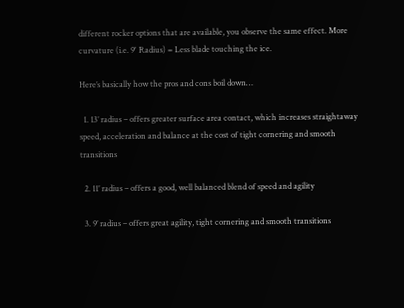different rocker options that are available, you observe the same effect. More curvature (i.e. 9' Radius) = Less blade touching the ice.

Here’s basically how the pros and cons boil down…

  1. 13’ radius – offers greater surface area contact, which increases straightaway speed, acceleration and balance at the cost of tight cornering and smooth transitions

  2. 11’ radius – offers a good, well balanced blend of speed and agility

  3. 9’ radius – offers great agility, tight cornering and smooth transitions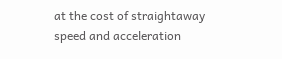at the cost of straightaway speed and acceleration